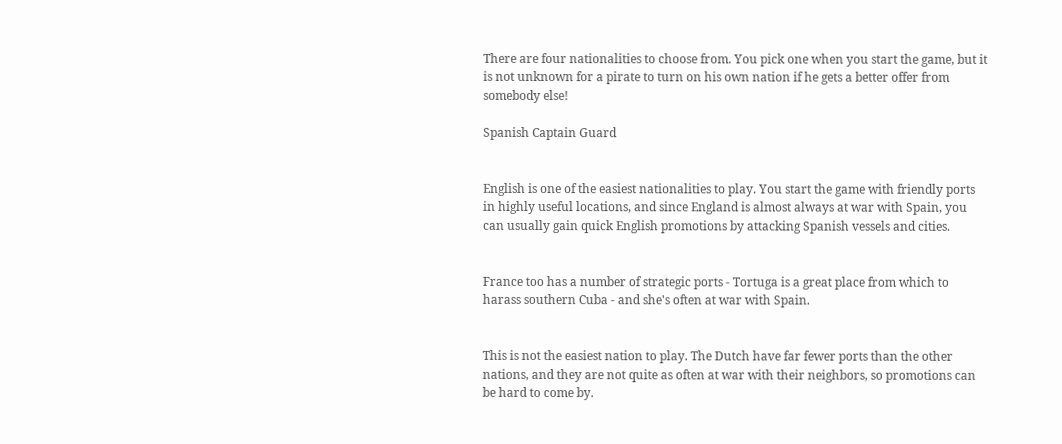There are four nationalities to choose from. You pick one when you start the game, but it is not unknown for a pirate to turn on his own nation if he gets a better offer from somebody else!

Spanish Captain Guard


English is one of the easiest nationalities to play. You start the game with friendly ports in highly useful locations, and since England is almost always at war with Spain, you can usually gain quick English promotions by attacking Spanish vessels and cities.


France too has a number of strategic ports - Tortuga is a great place from which to harass southern Cuba - and she's often at war with Spain.


This is not the easiest nation to play. The Dutch have far fewer ports than the other nations, and they are not quite as often at war with their neighbors, so promotions can be hard to come by.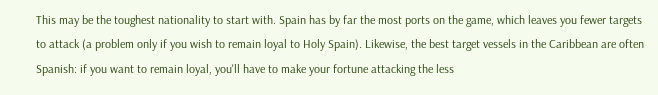This may be the toughest nationality to start with. Spain has by far the most ports on the game, which leaves you fewer targets to attack (a problem only if you wish to remain loyal to Holy Spain). Likewise, the best target vessels in the Caribbean are often Spanish: if you want to remain loyal, you'll have to make your fortune attacking the less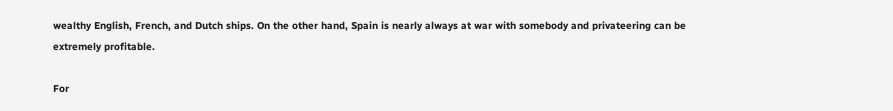wealthy English, French, and Dutch ships. On the other hand, Spain is nearly always at war with somebody and privateering can be extremely profitable.

For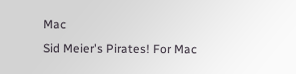Mac
Sid Meier's Pirates! For Mac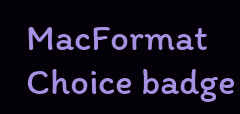MacFormat Choice badge